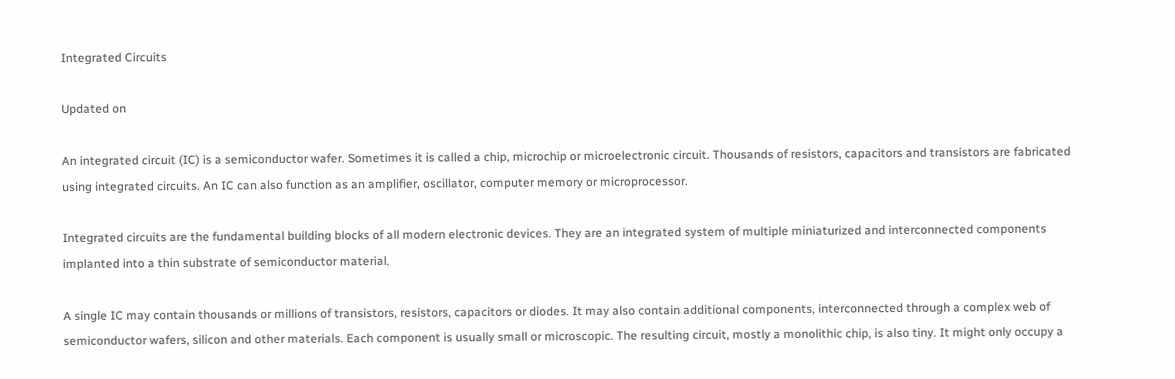Integrated Circuits

Updated on

An integrated circuit (IC) is a semiconductor wafer. Sometimes it is called a chip, microchip or microelectronic circuit. Thousands of resistors, capacitors and transistors are fabricated using integrated circuits. An IC can also function as an amplifier, oscillator, computer memory or microprocessor.

Integrated circuits are the fundamental building blocks of all modern electronic devices. They are an integrated system of multiple miniaturized and interconnected components implanted into a thin substrate of semiconductor material.

A single IC may contain thousands or millions of transistors, resistors, capacitors or diodes. It may also contain additional components, interconnected through a complex web of semiconductor wafers, silicon and other materials. Each component is usually small or microscopic. The resulting circuit, mostly a monolithic chip, is also tiny. It might only occupy a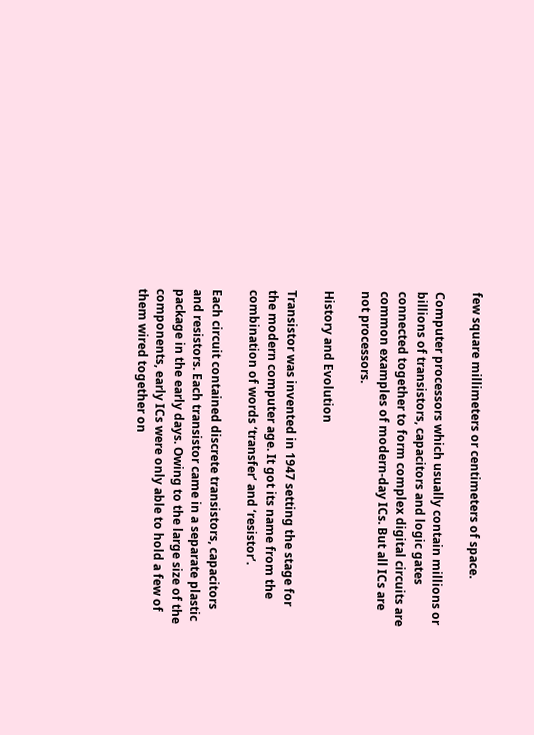few square millimeters or centimeters of space.

Computer processors which usually contain millions or billions of transistors, capacitors and logic gates connected together to form complex digital circuits are common examples of modern-day ICs. But all ICs are not processors.

History and Evolution

Transistor was invented in 1947 setting the stage for the modern computer age. It got its name from the combination of words ‘transfer’ and ‘resistor’.

Each circuit contained discrete transistors, capacitors and resistors. Each transistor came in a separate plastic package in the early days. Owing to the large size of the components, early ICs were only able to hold a few of them wired together on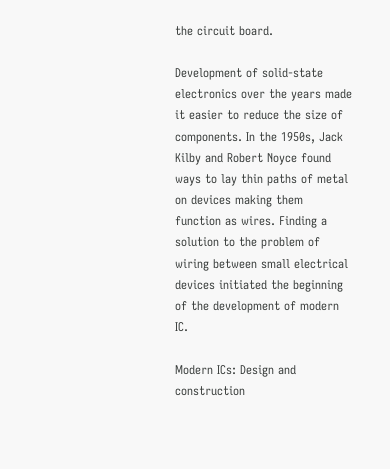the circuit board.

Development of solid-state electronics over the years made it easier to reduce the size of components. In the 1950s, Jack Kilby and Robert Noyce found ways to lay thin paths of metal on devices making them function as wires. Finding a solution to the problem of wiring between small electrical devices initiated the beginning of the development of modern IC.

Modern ICs: Design and construction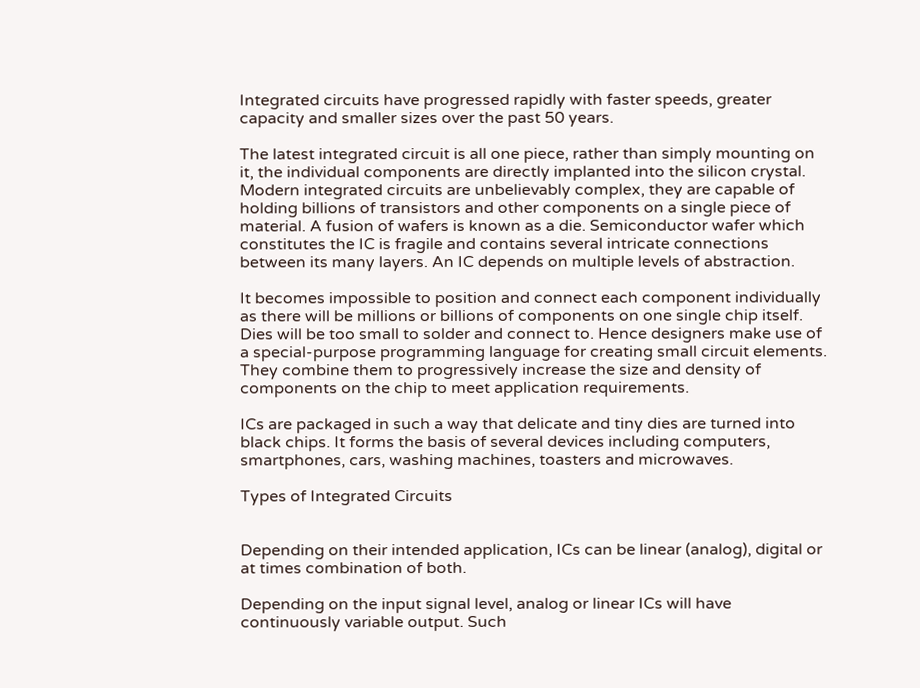Integrated circuits have progressed rapidly with faster speeds, greater capacity and smaller sizes over the past 50 years.

The latest integrated circuit is all one piece, rather than simply mounting on it, the individual components are directly implanted into the silicon crystal. Modern integrated circuits are unbelievably complex, they are capable of holding billions of transistors and other components on a single piece of material. A fusion of wafers is known as a die. Semiconductor wafer which constitutes the IC is fragile and contains several intricate connections between its many layers. An IC depends on multiple levels of abstraction.

It becomes impossible to position and connect each component individually as there will be millions or billions of components on one single chip itself. Dies will be too small to solder and connect to. Hence designers make use of a special-purpose programming language for creating small circuit elements. They combine them to progressively increase the size and density of components on the chip to meet application requirements.

ICs are packaged in such a way that delicate and tiny dies are turned into black chips. It forms the basis of several devices including computers, smartphones, cars, washing machines, toasters and microwaves.

Types of Integrated Circuits


Depending on their intended application, ICs can be linear (analog), digital or at times combination of both.

Depending on the input signal level, analog or linear ICs will have continuously variable output. Such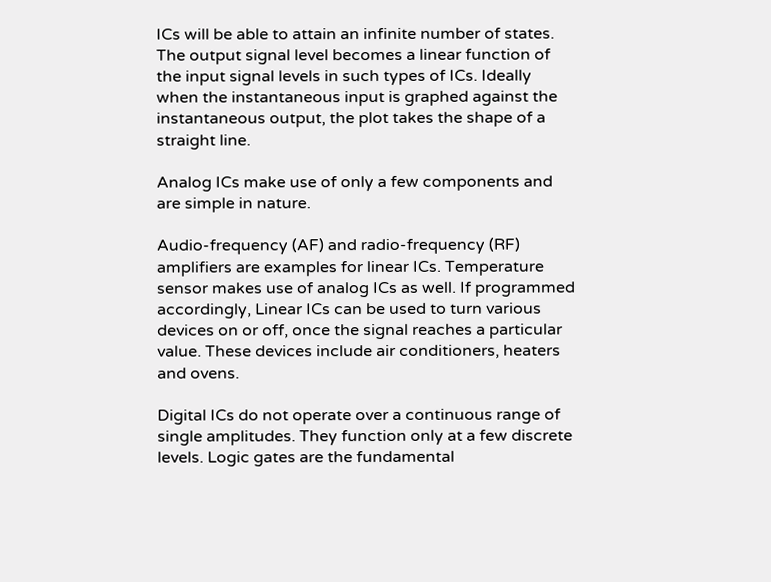ICs will be able to attain an infinite number of states. The output signal level becomes a linear function of the input signal levels in such types of ICs. Ideally when the instantaneous input is graphed against the instantaneous output, the plot takes the shape of a straight line.

Analog ICs make use of only a few components and are simple in nature.

Audio-frequency (AF) and radio-frequency (RF) amplifiers are examples for linear ICs. Temperature sensor makes use of analog ICs as well. If programmed accordingly, Linear ICs can be used to turn various devices on or off, once the signal reaches a particular value. These devices include air conditioners, heaters and ovens.

Digital ICs do not operate over a continuous range of single amplitudes. They function only at a few discrete levels. Logic gates are the fundamental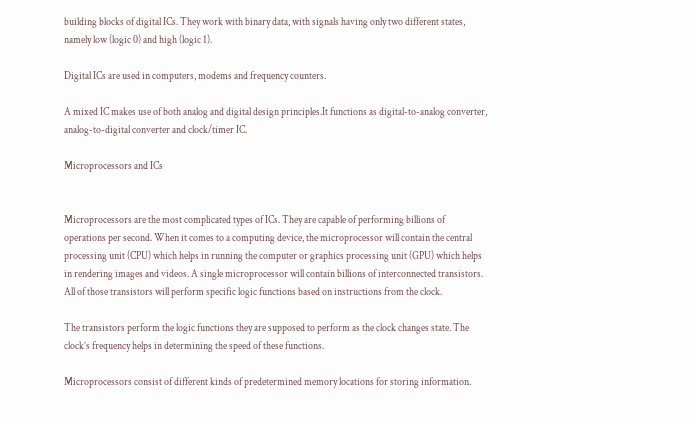building blocks of digital ICs. They work with binary data, with signals having only two different states, namely low (logic 0) and high (logic 1).

Digital ICs are used in computers, modems and frequency counters.

A mixed IC makes use of both analog and digital design principles.It functions as digital-to-analog converter, analog-to-digital converter and clock/timer IC.

Microprocessors and ICs


Microprocessors are the most complicated types of ICs. They are capable of performing billions of operations per second. When it comes to a computing device, the microprocessor will contain the central processing unit (CPU) which helps in running the computer or graphics processing unit (GPU) which helps in rendering images and videos. A single microprocessor will contain billions of interconnected transistors. All of those transistors will perform specific logic functions based on instructions from the clock.

The transistors perform the logic functions they are supposed to perform as the clock changes state. The clock’s frequency helps in determining the speed of these functions.

Microprocessors consist of different kinds of predetermined memory locations for storing information.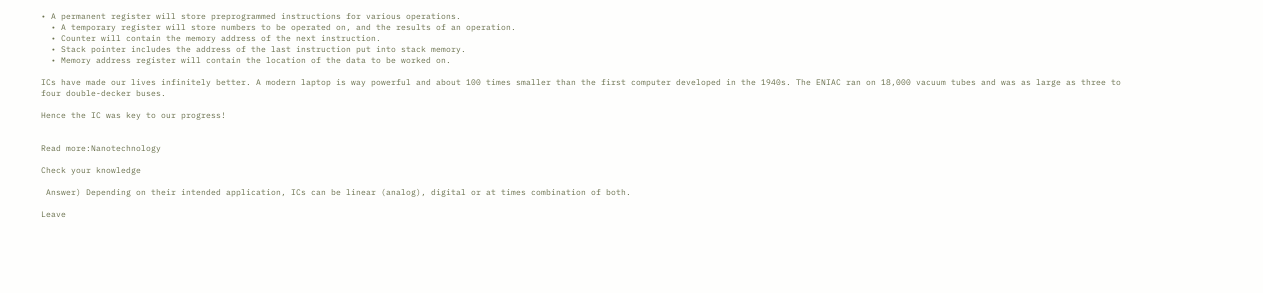• A permanent register will store preprogrammed instructions for various operations.
  • A temporary register will store numbers to be operated on, and the results of an operation.
  • Counter will contain the memory address of the next instruction.
  • Stack pointer includes the address of the last instruction put into stack memory.
  • Memory address register will contain the location of the data to be worked on.

ICs have made our lives infinitely better. A modern laptop is way powerful and about 100 times smaller than the first computer developed in the 1940s. The ENIAC ran on 18,000 vacuum tubes and was as large as three to four double-decker buses.

Hence the IC was key to our progress!


Read more:Nanotechnology

Check your knowledge

 Answer) Depending on their intended application, ICs can be linear (analog), digital or at times combination of both.

Leave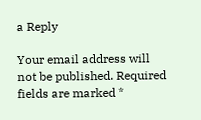a Reply

Your email address will not be published. Required fields are marked *